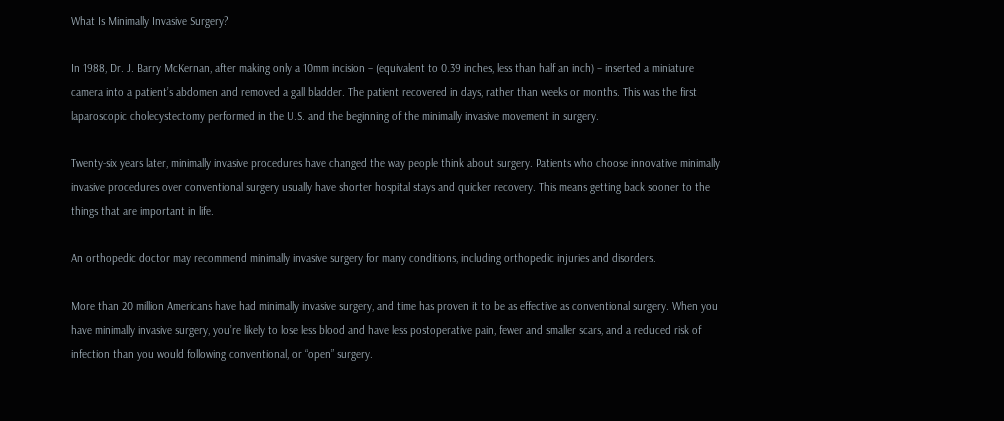What Is Minimally Invasive Surgery?

In 1988, Dr. J. Barry McKernan, after making only a 10mm incision – (equivalent to 0.39 inches, less than half an inch) – inserted a miniature camera into a patient’s abdomen and removed a gall bladder. The patient recovered in days, rather than weeks or months. This was the first laparoscopic cholecystectomy performed in the U.S. and the beginning of the minimally invasive movement in surgery.

Twenty-six years later, minimally invasive procedures have changed the way people think about surgery. Patients who choose innovative minimally invasive procedures over conventional surgery usually have shorter hospital stays and quicker recovery. This means getting back sooner to the things that are important in life.

An orthopedic doctor may recommend minimally invasive surgery for many conditions, including orthopedic injuries and disorders.

More than 20 million Americans have had minimally invasive surgery, and time has proven it to be as effective as conventional surgery. When you have minimally invasive surgery, you’re likely to lose less blood and have less postoperative pain, fewer and smaller scars, and a reduced risk of infection than you would following conventional, or “open” surgery.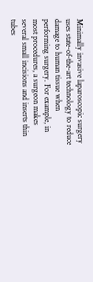Minimally invasive laparoscopic surgery uses state-of-the-art technology to reduce damage to human tissue when performing surgery. For example, in most procedures, a surgeon makes several small incisions and inserts thin tubes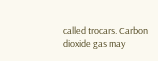called trocars. Carbon dioxide gas may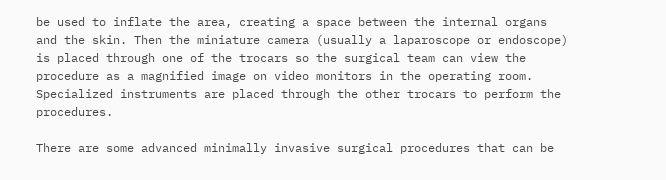be used to inflate the area, creating a space between the internal organs and the skin. Then the miniature camera (usually a laparoscope or endoscope) is placed through one of the trocars so the surgical team can view the procedure as a magnified image on video monitors in the operating room. Specialized instruments are placed through the other trocars to perform the procedures.

There are some advanced minimally invasive surgical procedures that can be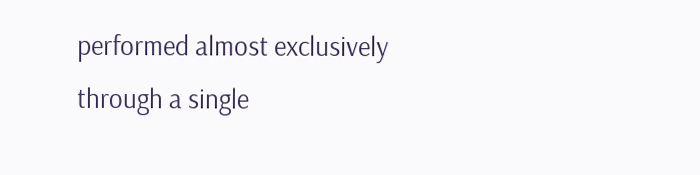performed almost exclusively through a single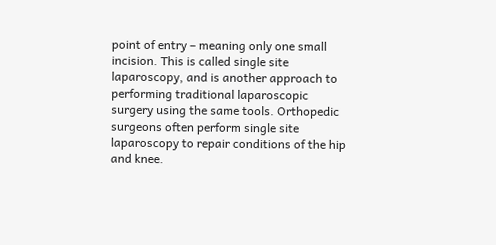point of entry – meaning only one small incision. This is called single site laparoscopy, and is another approach to performing traditional laparoscopic surgery using the same tools. Orthopedic surgeons often perform single site laparoscopy to repair conditions of the hip and knee.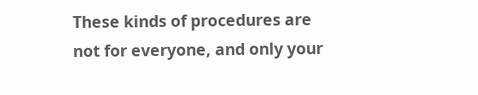These kinds of procedures are not for everyone, and only your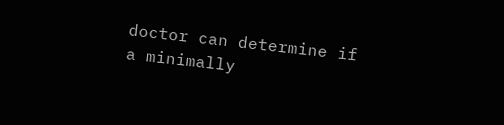doctor can determine if a minimally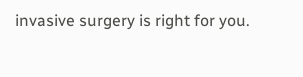invasive surgery is right for you.